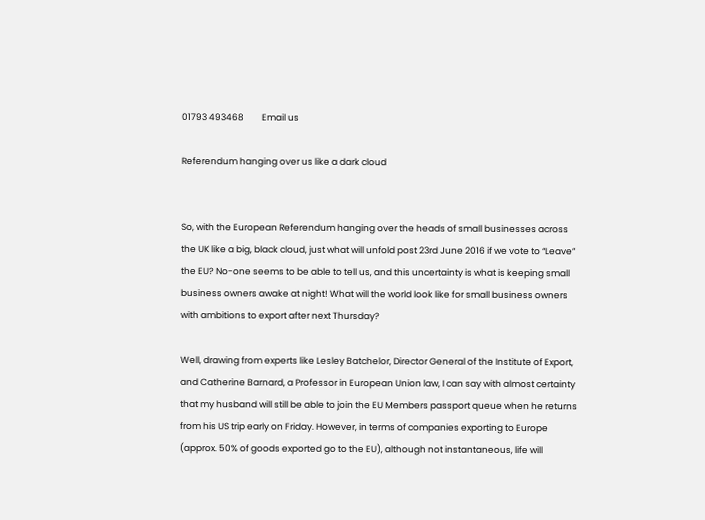01793 493468         Email us

Referendum hanging over us like a dark cloud


So, with the European Referendum hanging over the heads of small businesses across the UK like a big, black cloud, just what will unfold post 23rd June 2016 if we vote to “Leave” the EU? No-one seems to be able to tell us, and this uncertainty is what is keeping small business owners awake at night! What will the world look like for small business owners with ambitions to export after next Thursday?

Well, drawing from experts like Lesley Batchelor, Director General of the Institute of Export, and Catherine Barnard, a Professor in European Union law, I can say with almost certainty that my husband will still be able to join the EU Members passport queue when he returns from his US trip early on Friday. However, in terms of companies exporting to Europe (approx. 50% of goods exported go to the EU), although not instantaneous, life will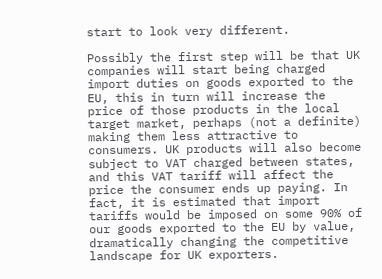start to look very different.

Possibly the first step will be that UK companies will start being charged import duties on goods exported to the EU, this in turn will increase the price of those products in the local target market, perhaps (not a definite) making them less attractive to consumers. UK products will also become subject to VAT charged between states, and this VAT tariff will affect the price the consumer ends up paying. In fact, it is estimated that import tariffs would be imposed on some 90% of our goods exported to the EU by value, dramatically changing the competitive landscape for UK exporters.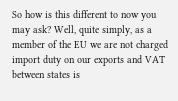So how is this different to now you may ask? Well, quite simply, as a member of the EU we are not charged import duty on our exports and VAT between states is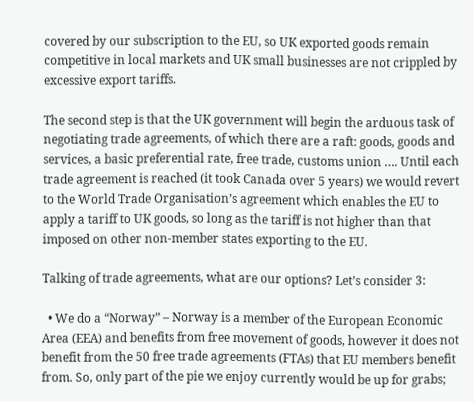covered by our subscription to the EU, so UK exported goods remain competitive in local markets and UK small businesses are not crippled by excessive export tariffs.

The second step is that the UK government will begin the arduous task of negotiating trade agreements, of which there are a raft: goods, goods and services, a basic preferential rate, free trade, customs union …. Until each trade agreement is reached (it took Canada over 5 years) we would revert to the World Trade Organisation’s agreement which enables the EU to apply a tariff to UK goods, so long as the tariff is not higher than that imposed on other non-member states exporting to the EU.

Talking of trade agreements, what are our options? Let’s consider 3:

  • We do a “Norway” – Norway is a member of the European Economic Area (EEA) and benefits from free movement of goods, however it does not benefit from the 50 free trade agreements (FTAs) that EU members benefit from. So, only part of the pie we enjoy currently would be up for grabs;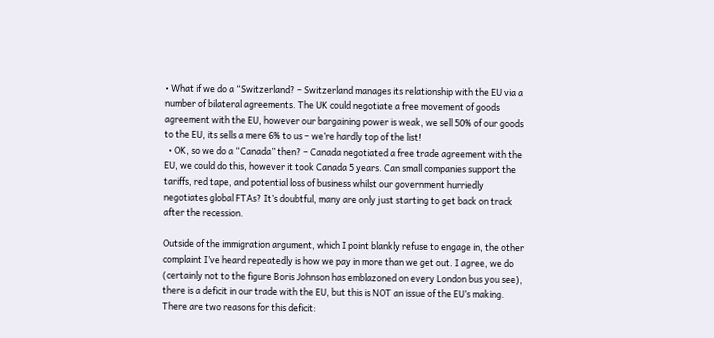• What if we do a “Switzerland? – Switzerland manages its relationship with the EU via a number of bilateral agreements. The UK could negotiate a free movement of goods agreement with the EU, however our bargaining power is weak, we sell 50% of our goods to the EU, its sells a mere 6% to us – we’re hardly top of the list!
  • OK, so we do a “Canada” then? – Canada negotiated a free trade agreement with the EU, we could do this, however it took Canada 5 years. Can small companies support the tariffs, red tape, and potential loss of business whilst our government hurriedly negotiates global FTAs? It’s doubtful, many are only just starting to get back on track after the recession.

Outside of the immigration argument, which I point blankly refuse to engage in, the other complaint I’ve heard repeatedly is how we pay in more than we get out. I agree, we do (certainly not to the figure Boris Johnson has emblazoned on every London bus you see), there is a deficit in our trade with the EU, but this is NOT an issue of the EU’s making. There are two reasons for this deficit: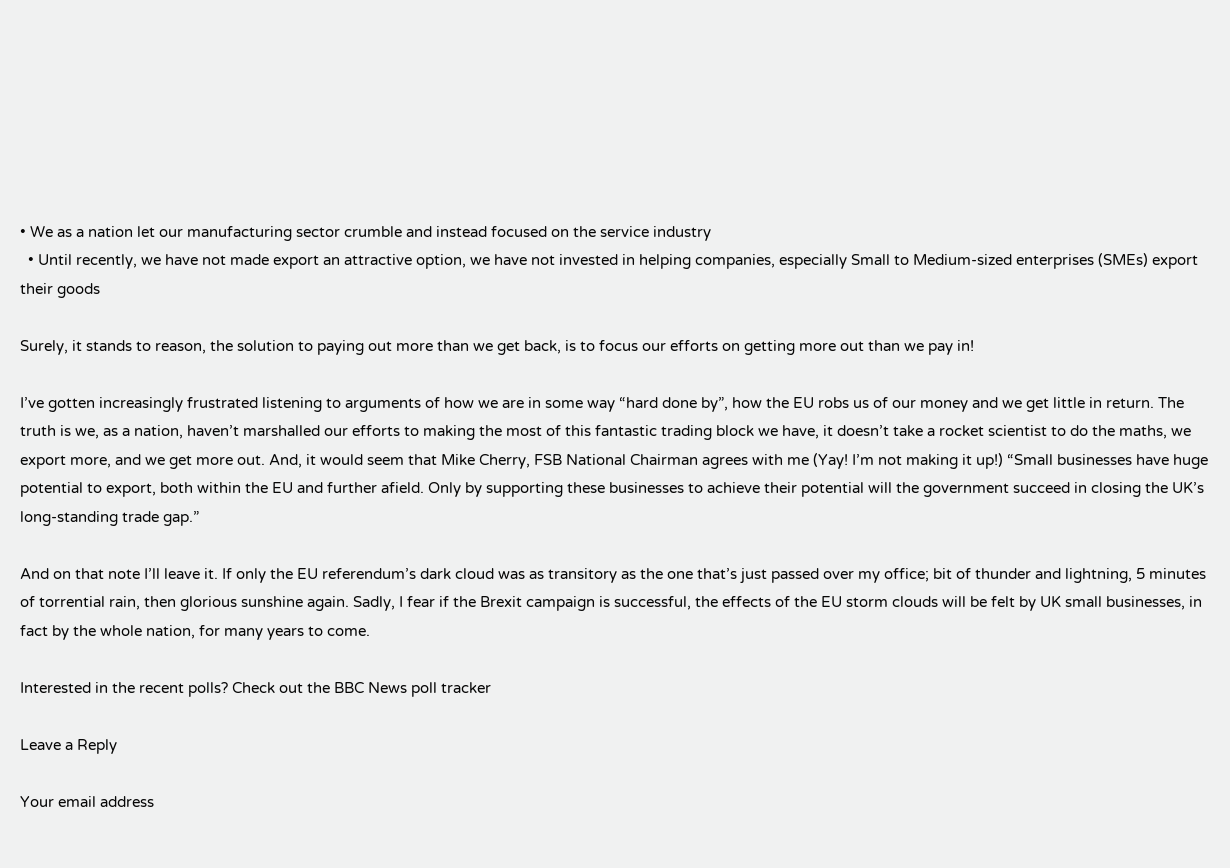• We as a nation let our manufacturing sector crumble and instead focused on the service industry
  • Until recently, we have not made export an attractive option, we have not invested in helping companies, especially Small to Medium-sized enterprises (SMEs) export their goods

Surely, it stands to reason, the solution to paying out more than we get back, is to focus our efforts on getting more out than we pay in!

I’ve gotten increasingly frustrated listening to arguments of how we are in some way “hard done by”, how the EU robs us of our money and we get little in return. The truth is we, as a nation, haven’t marshalled our efforts to making the most of this fantastic trading block we have, it doesn’t take a rocket scientist to do the maths, we export more, and we get more out. And, it would seem that Mike Cherry, FSB National Chairman agrees with me (Yay! I’m not making it up!) “Small businesses have huge potential to export, both within the EU and further afield. Only by supporting these businesses to achieve their potential will the government succeed in closing the UK’s long-standing trade gap.”

And on that note I’ll leave it. If only the EU referendum’s dark cloud was as transitory as the one that’s just passed over my office; bit of thunder and lightning, 5 minutes of torrential rain, then glorious sunshine again. Sadly, I fear if the Brexit campaign is successful, the effects of the EU storm clouds will be felt by UK small businesses, in fact by the whole nation, for many years to come.

Interested in the recent polls? Check out the BBC News poll tracker

Leave a Reply

Your email address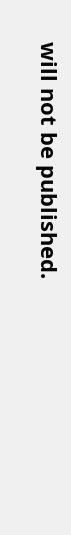will not be published.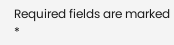Required fields are marked *